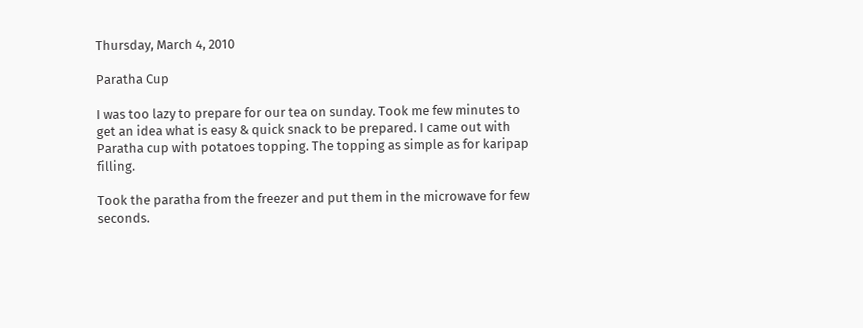Thursday, March 4, 2010

Paratha Cup

I was too lazy to prepare for our tea on sunday. Took me few minutes to get an idea what is easy & quick snack to be prepared. I came out with Paratha cup with potatoes topping. The topping as simple as for karipap filling.

Took the paratha from the freezer and put them in the microwave for few seconds.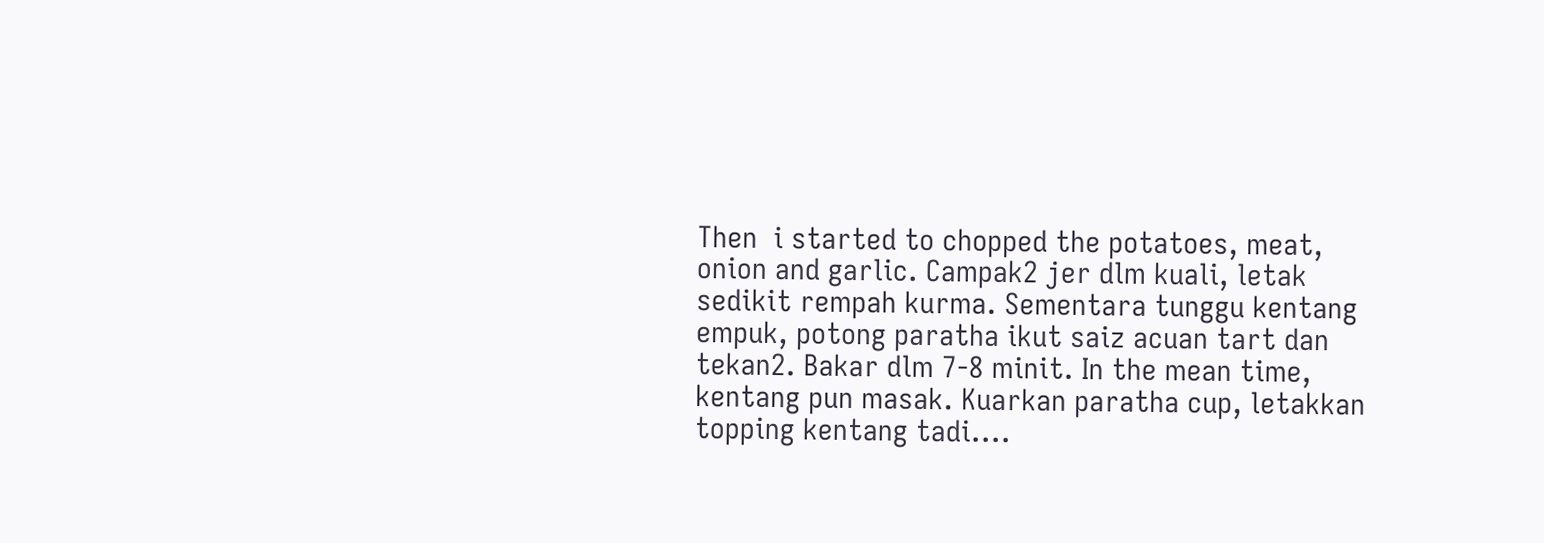Then  i started to chopped the potatoes, meat, onion and garlic. Campak2 jer dlm kuali, letak sedikit rempah kurma. Sementara tunggu kentang empuk, potong paratha ikut saiz acuan tart dan tekan2. Bakar dlm 7-8 minit. In the mean time, kentang pun masak. Kuarkan paratha cup, letakkan topping kentang tadi....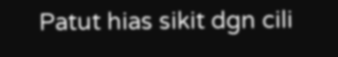Patut hias sikit dgn cili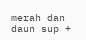merah dan daun sup +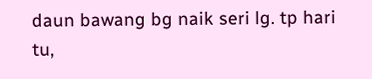daun bawang bg naik seri lg. tp hari tu,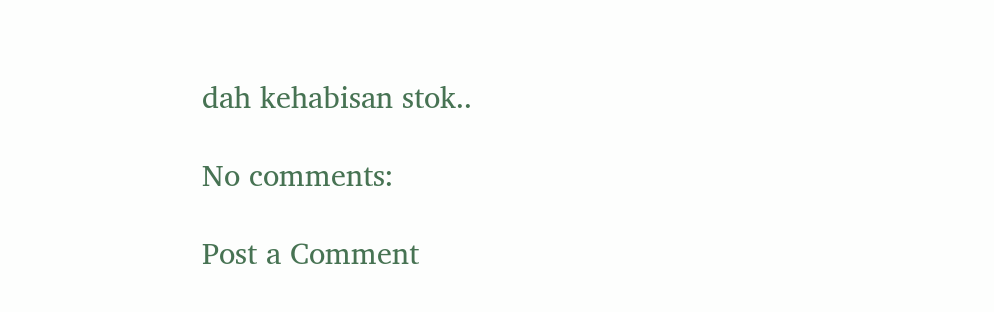dah kehabisan stok..

No comments:

Post a Comment